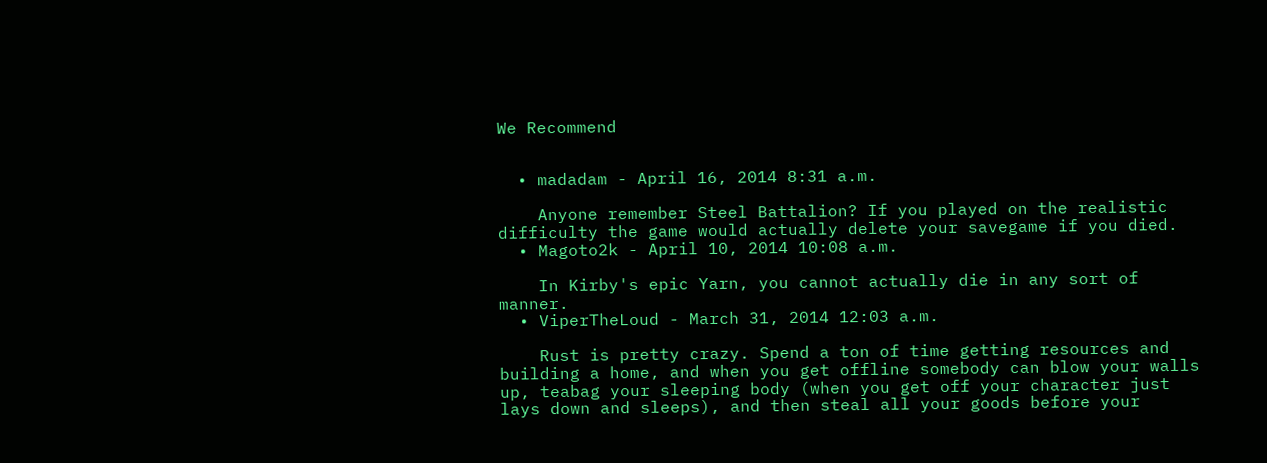We Recommend


  • madadam - April 16, 2014 8:31 a.m.

    Anyone remember Steel Battalion? If you played on the realistic difficulty the game would actually delete your savegame if you died.
  • Magoto2k - April 10, 2014 10:08 a.m.

    In Kirby's epic Yarn, you cannot actually die in any sort of manner.
  • ViperTheLoud - March 31, 2014 12:03 a.m.

    Rust is pretty crazy. Spend a ton of time getting resources and building a home, and when you get offline somebody can blow your walls up, teabag your sleeping body (when you get off your character just lays down and sleeps), and then steal all your goods before your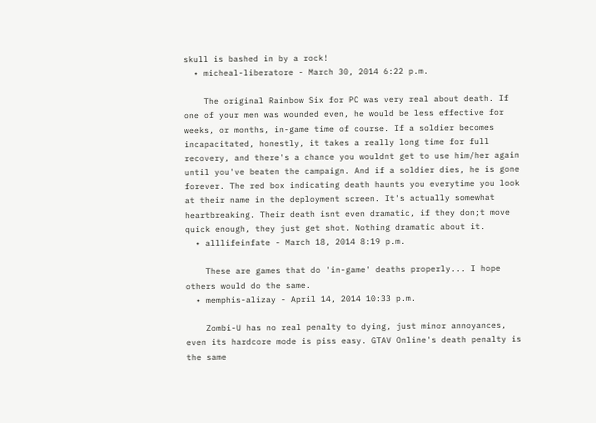skull is bashed in by a rock!
  • micheal-liberatore - March 30, 2014 6:22 p.m.

    The original Rainbow Six for PC was very real about death. If one of your men was wounded even, he would be less effective for weeks, or months, in-game time of course. If a soldier becomes incapacitated, honestly, it takes a really long time for full recovery, and there's a chance you wouldnt get to use him/her again until you've beaten the campaign. And if a soldier dies, he is gone forever. The red box indicating death haunts you everytime you look at their name in the deployment screen. It's actually somewhat heartbreaking. Their death isnt even dramatic, if they don;t move quick enough, they just get shot. Nothing dramatic about it.
  • alllifeinfate - March 18, 2014 8:19 p.m.

    These are games that do 'in-game' deaths properly... I hope others would do the same.
  • memphis-alizay - April 14, 2014 10:33 p.m.

    Zombi-U has no real penalty to dying, just minor annoyances, even its hardcore mode is piss easy. GTAV Online's death penalty is the same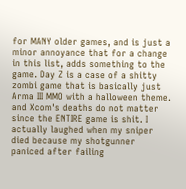for MANY older games, and is just a minor annoyance that for a change in this list, adds something to the game. Day Z is a case of a shitty zombi game that is basically just Arma III MMO with a halloween theme. and Xcom's deaths do not matter since the ENTIRE game is shit. I actually laughed when my sniper died because my shotgunner paniced after failing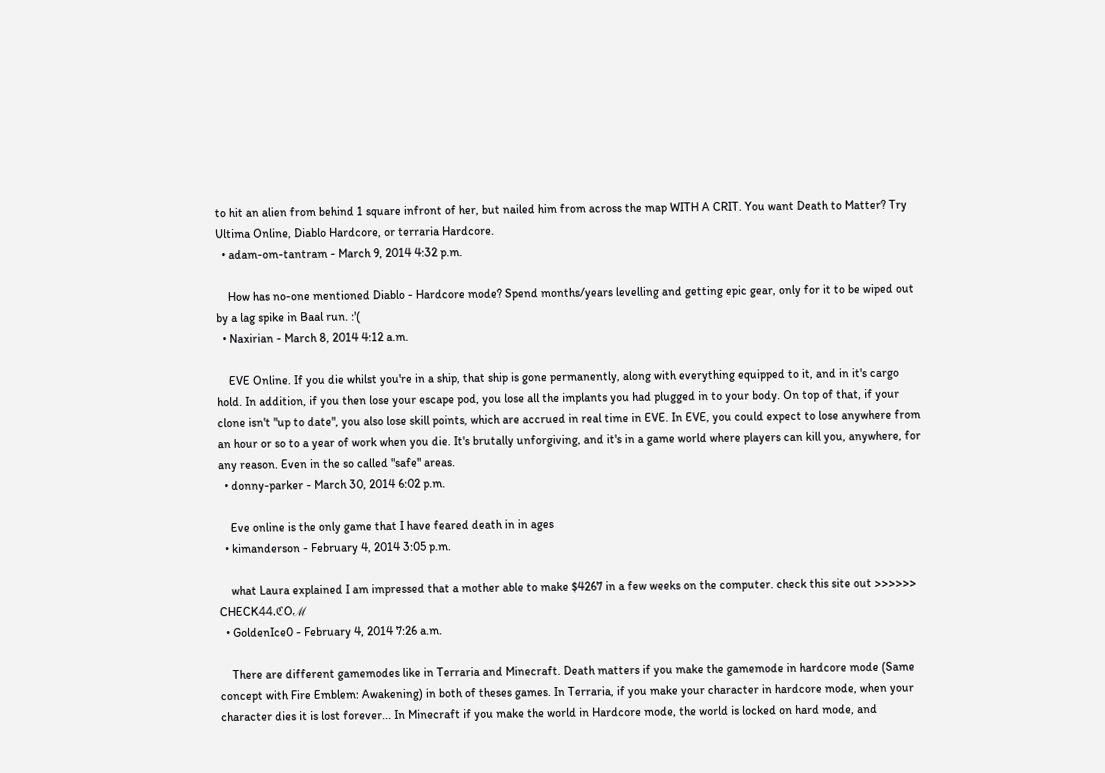to hit an alien from behind 1 square infront of her, but nailed him from across the map WITH A CRIT. You want Death to Matter? Try Ultima Online, Diablo Hardcore, or terraria Hardcore.
  • adam-om-tantram - March 9, 2014 4:32 p.m.

    How has no-one mentioned Diablo - Hardcore mode? Spend months/years levelling and getting epic gear, only for it to be wiped out by a lag spike in Baal run. :'(
  • Naxirian - March 8, 2014 4:12 a.m.

    EVE Online. If you die whilst you're in a ship, that ship is gone permanently, along with everything equipped to it, and in it's cargo hold. In addition, if you then lose your escape pod, you lose all the implants you had plugged in to your body. On top of that, if your clone isn't "up to date", you also lose skill points, which are accrued in real time in EVE. In EVE, you could expect to lose anywhere from an hour or so to a year of work when you die. It's brutally unforgiving, and it's in a game world where players can kill you, anywhere, for any reason. Even in the so called "safe" areas.
  • donny-parker - March 30, 2014 6:02 p.m.

    Eve online is the only game that I have feared death in in ages
  • kimanderson - February 4, 2014 3:05 p.m.

    what Laura explained I am impressed that a mother able to make $4267 in a few weeks on the computer. check this site out >>>>>> CHECK44.ℭOℳ
  • GoldenIce0 - February 4, 2014 7:26 a.m.

    There are different gamemodes like in Terraria and Minecraft. Death matters if you make the gamemode in hardcore mode (Same concept with Fire Emblem: Awakening) in both of theses games. In Terraria, if you make your character in hardcore mode, when your character dies it is lost forever... In Minecraft if you make the world in Hardcore mode, the world is locked on hard mode, and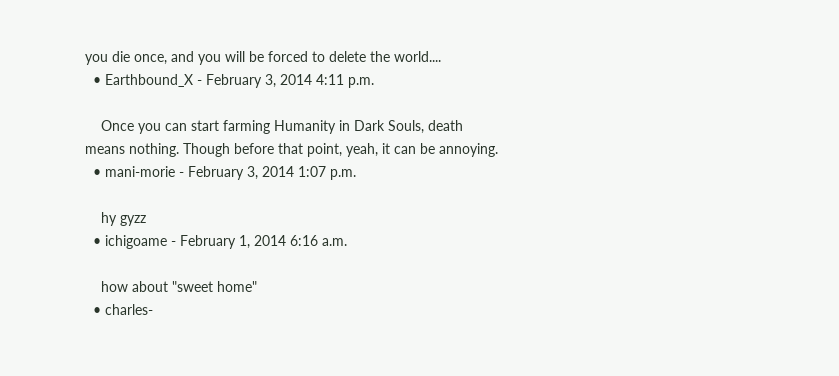you die once, and you will be forced to delete the world....
  • Earthbound_X - February 3, 2014 4:11 p.m.

    Once you can start farming Humanity in Dark Souls, death means nothing. Though before that point, yeah, it can be annoying.
  • mani-morie - February 3, 2014 1:07 p.m.

    hy gyzz
  • ichigoame - February 1, 2014 6:16 a.m.

    how about "sweet home"
  • charles-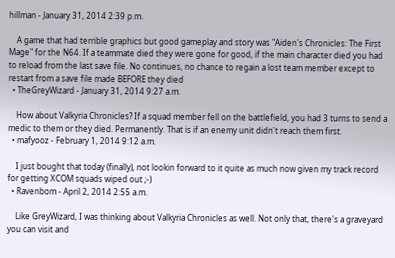hillman - January 31, 2014 2:39 p.m.

    A game that had terrible graphics but good gameplay and story was "Aiden's Chronicles: The First Mage" for the N64. If a teammate died they were gone for good, if the main character died you had to reload from the last save file. No continues, no chance to regain a lost team member except to restart from a save file made BEFORE they died
  • TheGreyWizard - January 31, 2014 9:27 a.m.

    How about Valkyria Chronicles? If a squad member fell on the battlefield, you had 3 turns to send a medic to them or they died. Permanently. That is if an enemy unit didn't reach them first.
  • mafyooz - February 1, 2014 9:12 a.m.

    I just bought that today (finally), not lookin forward to it quite as much now given my track record for getting XCOM squads wiped out ;-)
  • Ravenbom - April 2, 2014 2:55 a.m.

    Like GreyWizard, I was thinking about Valkyria Chronicles as well. Not only that, there's a graveyard you can visit and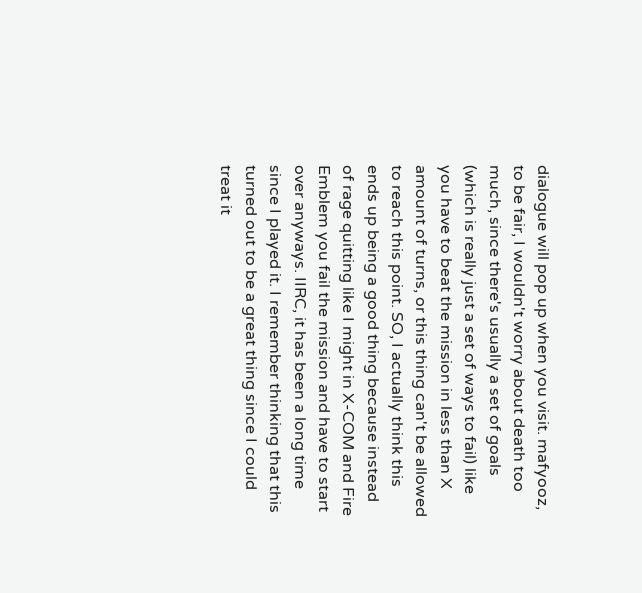dialogue will pop up when you visit. mafyooz, to be fair, I wouldn't worry about death too much, since there's usually a set of goals (which is really just a set of ways to fail) like you have to beat the mission in less than X amount of turns, or this thing can't be allowed to reach this point. SO, I actually think this ends up being a good thing because instead of rage quitting like I might in X-COM and Fire Emblem you fail the mission and have to start over anyways. IIRC, it has been a long time since I played it. I remember thinking that this turned out to be a great thing since I could treat it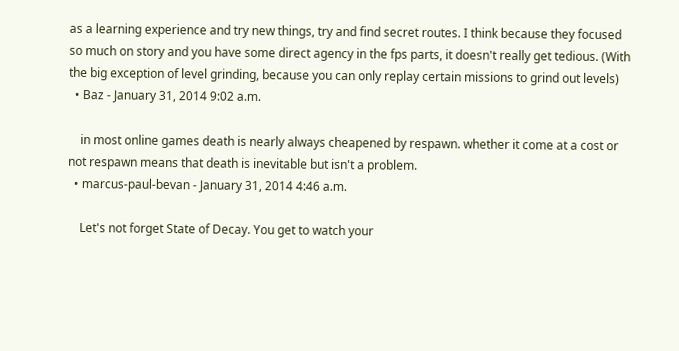as a learning experience and try new things, try and find secret routes. I think because they focused so much on story and you have some direct agency in the fps parts, it doesn't really get tedious. (With the big exception of level grinding, because you can only replay certain missions to grind out levels)
  • Baz - January 31, 2014 9:02 a.m.

    in most online games death is nearly always cheapened by respawn. whether it come at a cost or not respawn means that death is inevitable but isn't a problem.
  • marcus-paul-bevan - January 31, 2014 4:46 a.m.

    Let's not forget State of Decay. You get to watch your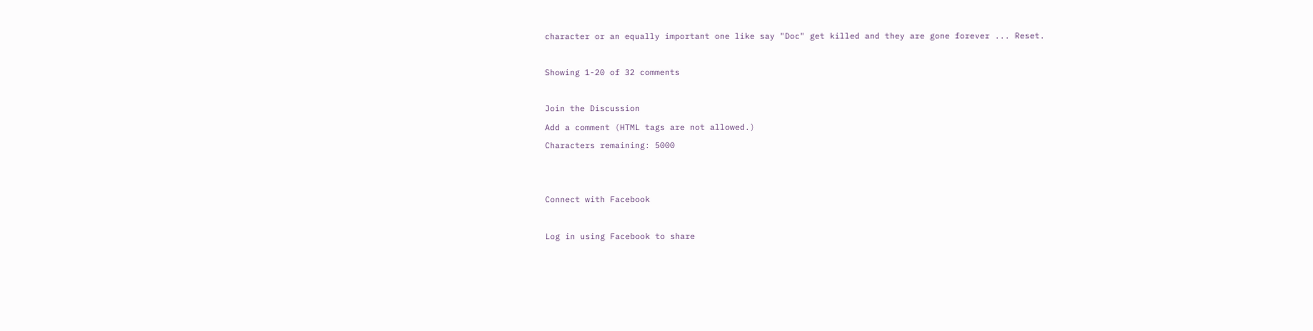character or an equally important one like say "Doc" get killed and they are gone forever ... Reset.

Showing 1-20 of 32 comments

Join the Discussion
Add a comment (HTML tags are not allowed.)
Characters remaining: 5000


Connect with Facebook

Log in using Facebook to share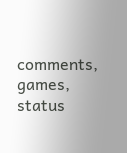comments, games, status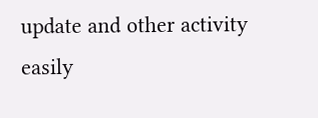update and other activity easily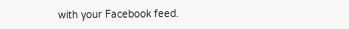with your Facebook feed.